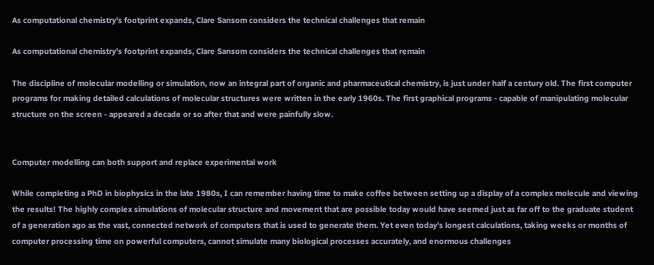As computational chemistry's footprint expands, Clare Sansom considers the technical challenges that remain

As computational chemistry’s footprint expands, Clare Sansom considers the technical challenges that remain

The discipline of molecular modelling or simulation, now an integral part of organic and pharmaceutical chemistry, is just under half a century old. The first computer programs for making detailed calculations of molecular structures were written in the early 1960s. The first graphical programs - capable of manipulating molecular structure on the screen - appeared a decade or so after that and were painfully slow.


Computer modelling can both support and replace experimental work

While completing a PhD in biophysics in the late 1980s, I can remember having time to make coffee between setting up a display of a complex molecule and viewing the results! The highly complex simulations of molecular structure and movement that are possible today would have seemed just as far off to the graduate student of a generation ago as the vast, connected network of computers that is used to generate them. Yet even today’s longest calculations, taking weeks or months of computer processing time on powerful computers, cannot simulate many biological processes accurately, and enormous challenges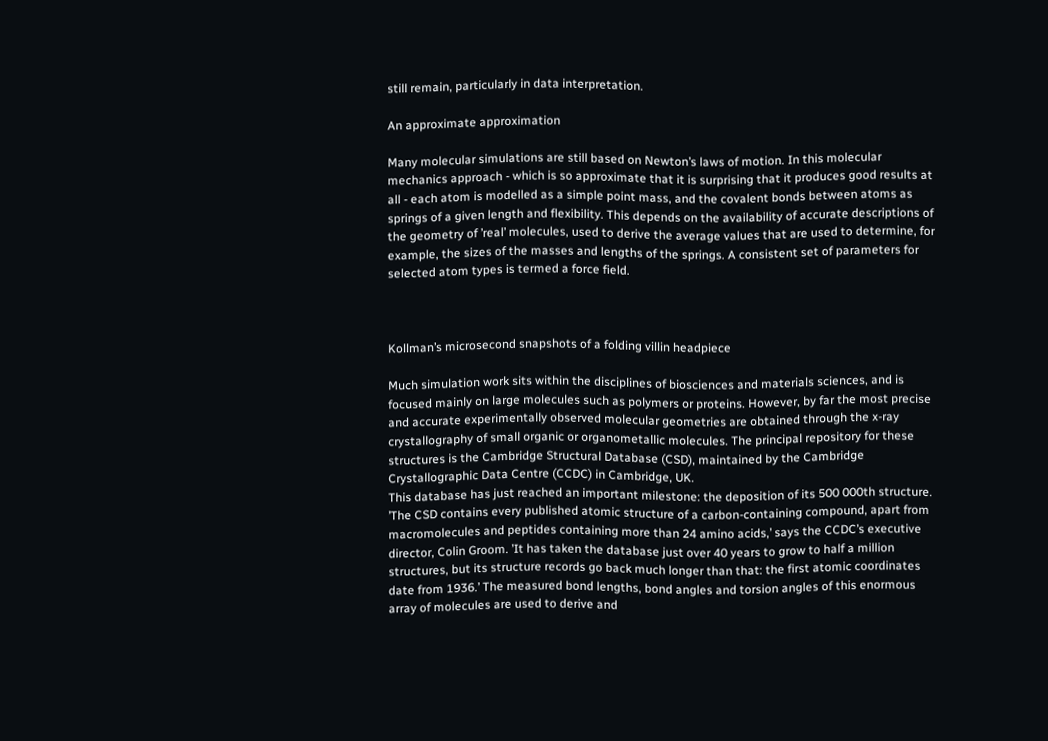still remain, particularly in data interpretation.

An approximate approximation

Many molecular simulations are still based on Newton’s laws of motion. In this molecular mechanics approach - which is so approximate that it is surprising that it produces good results at all - each atom is modelled as a simple point mass, and the covalent bonds between atoms as springs of a given length and flexibility. This depends on the availability of accurate descriptions of the geometry of ’real’ molecules, used to derive the average values that are used to determine, for example, the sizes of the masses and lengths of the springs. A consistent set of parameters for selected atom types is termed a force field.



Kollman’s microsecond snapshots of a folding villin headpiece

Much simulation work sits within the disciplines of biosciences and materials sciences, and is focused mainly on large molecules such as polymers or proteins. However, by far the most precise and accurate experimentally observed molecular geometries are obtained through the x-ray crystallography of small organic or organometallic molecules. The principal repository for these structures is the Cambridge Structural Database (CSD), maintained by the Cambridge Crystallographic Data Centre (CCDC) in Cambridge, UK.
This database has just reached an important milestone: the deposition of its 500 000th structure. ’The CSD contains every published atomic structure of a carbon-containing compound, apart from macromolecules and peptides containing more than 24 amino acids,’ says the CCDC’s executive director, Colin Groom. ’It has taken the database just over 40 years to grow to half a million structures, but its structure records go back much longer than that: the first atomic coordinates date from 1936.’ The measured bond lengths, bond angles and torsion angles of this enormous array of molecules are used to derive and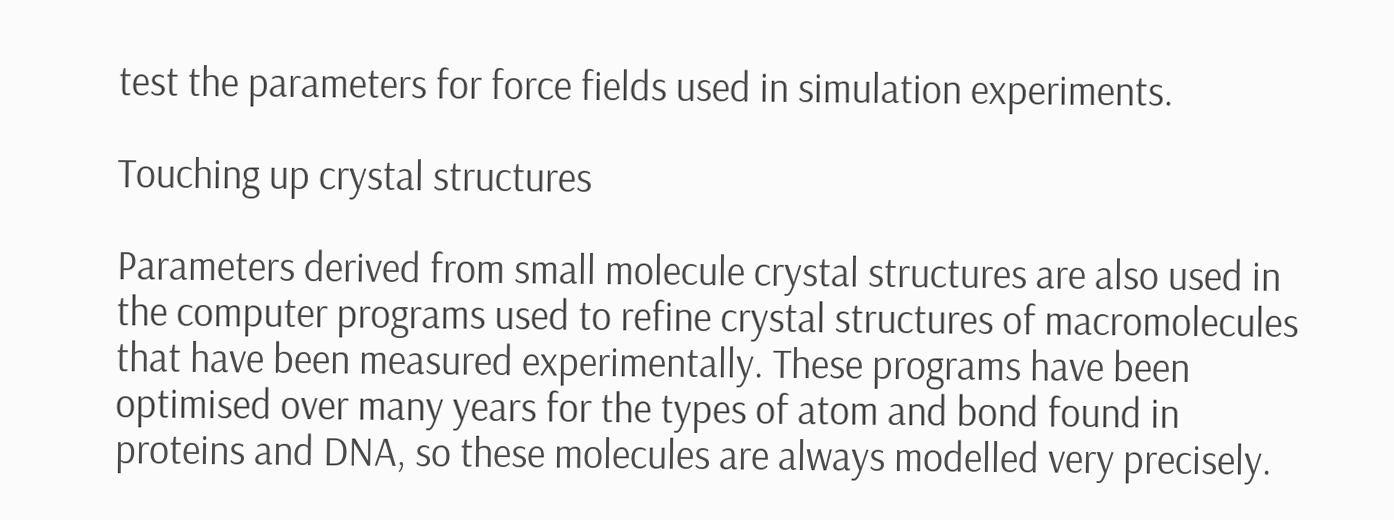test the parameters for force fields used in simulation experiments.

Touching up crystal structures

Parameters derived from small molecule crystal structures are also used in the computer programs used to refine crystal structures of macromolecules that have been measured experimentally. These programs have been optimised over many years for the types of atom and bond found in proteins and DNA, so these molecules are always modelled very precisely.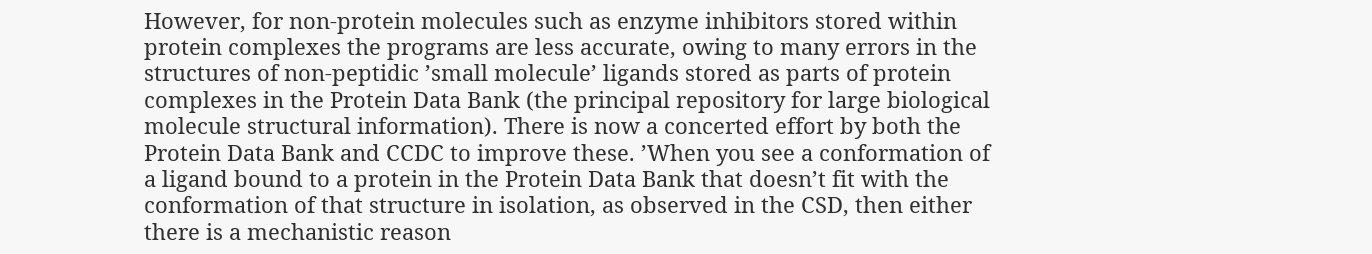However, for non-protein molecules such as enzyme inhibitors stored within protein complexes the programs are less accurate, owing to many errors in the structures of non-peptidic ’small molecule’ ligands stored as parts of protein complexes in the Protein Data Bank (the principal repository for large biological molecule structural information). There is now a concerted effort by both the Protein Data Bank and CCDC to improve these. ’When you see a conformation of a ligand bound to a protein in the Protein Data Bank that doesn’t fit with the conformation of that structure in isolation, as observed in the CSD, then either there is a mechanistic reason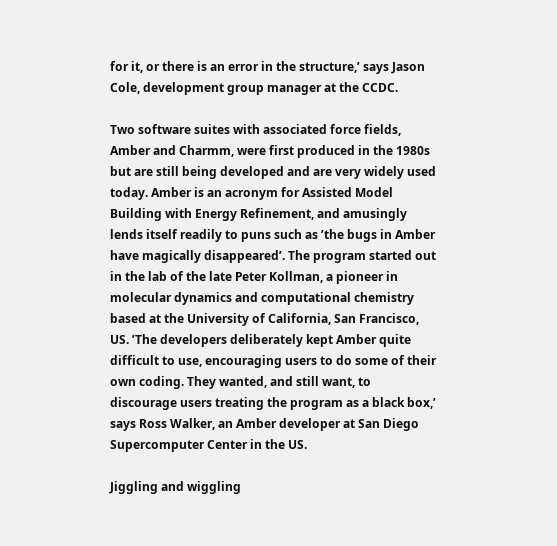for it, or there is an error in the structure,’ says Jason Cole, development group manager at the CCDC.

Two software suites with associated force fields, Amber and Charmm, were first produced in the 1980s but are still being developed and are very widely used today. Amber is an acronym for Assisted Model Building with Energy Refinement, and amusingly lends itself readily to puns such as ’the bugs in Amber have magically disappeared’. The program started out in the lab of the late Peter Kollman, a pioneer in molecular dynamics and computational chemistry based at the University of California, San Francisco, US. ’The developers deliberately kept Amber quite difficult to use, encouraging users to do some of their own coding. They wanted, and still want, to discourage users treating the program as a black box,’ says Ross Walker, an Amber developer at San Diego Supercomputer Center in the US.

Jiggling and wiggling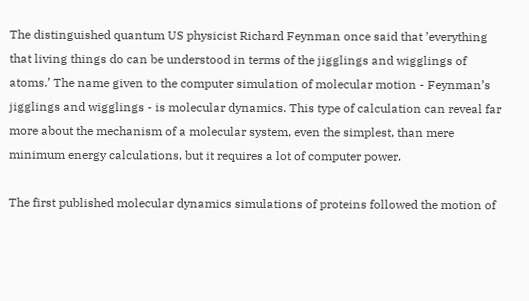The distinguished quantum US physicist Richard Feynman once said that ’everything that living things do can be understood in terms of the jigglings and wigglings of atoms.’ The name given to the computer simulation of molecular motion - Feynman’s jigglings and wigglings - is molecular dynamics. This type of calculation can reveal far more about the mechanism of a molecular system, even the simplest, than mere minimum energy calculations, but it requires a lot of computer power.

The first published molecular dynamics simulations of proteins followed the motion of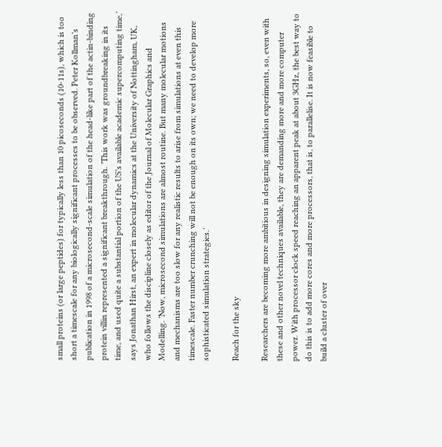small proteins (or large peptides) for typically less than 10 picoseconds (10-11s), which is too short a timescale for any biologically significant processes to be observed. Peter Kollman’s publication in 1998 of a microsecond-scale simulation of the head-like part of the actin-binding protein villin represented a significant breakthrough. ’This work was groundbreaking in its time, and used quite a substantial portion of the US’s available academic supercomputing time,’ says Jonathan Hirst, an expert in molecular dynamics at the University of Nottingham, UK, who follows the discipline closely as editor of the Journal of Molecular Graphics and Modelling. ’Now, microsecond simulations are almost routine. But many molecular motions and mechanisms are too slow for any realistic results to arise from simulations at even this timescale. Faster number crunching will not be enough on its own; we need to develop more sophisticated simulation strategies.’

Reach for the sky

Researchers are becoming more ambitious in designing simulation experiments, so, even with these and other novel techniques available, they are demanding more and more computer power. With processor clock speed reaching an apparent peak at about 3GHz, the best way to do this is to add more cores and more processors, that is, to parallelise. It is now feasible to build a cluster of over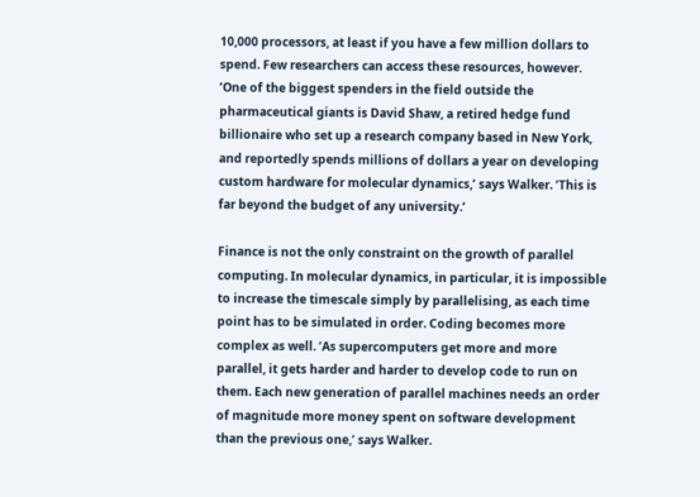10,000 processors, at least if you have a few million dollars to spend. Few researchers can access these resources, however. ’One of the biggest spenders in the field outside the pharmaceutical giants is David Shaw, a retired hedge fund billionaire who set up a research company based in New York, and reportedly spends millions of dollars a year on developing custom hardware for molecular dynamics,’ says Walker. ’This is far beyond the budget of any university.’

Finance is not the only constraint on the growth of parallel computing. In molecular dynamics, in particular, it is impossible to increase the timescale simply by parallelising, as each time point has to be simulated in order. Coding becomes more complex as well. ’As supercomputers get more and more parallel, it gets harder and harder to develop code to run on them. Each new generation of parallel machines needs an order of magnitude more money spent on software development than the previous one,’ says Walker.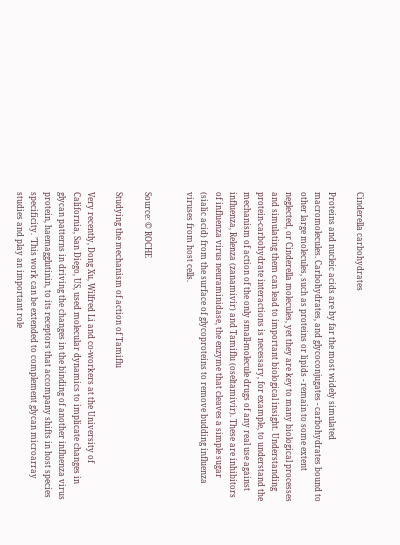Cinderella carbohydrates

Proteins and nucleic acids are by far the most widely simulated macromolecules. Carbohydrates, and glycoconjugates - carbohydrates bound to other large molecules, such as proteins or lipids - remain to some extent neglected, or Cinderella molecules, yet they are key to many biological processes and simulating them can lead to important biological insight. Understanding protein-carbohydrate interactions is necessary, for example, to understand the mechanism of action of the only small-molecule drugs of any real use against influenza, Relenza (zanamivir) and Tamiflu (oseltamivir). These are inhibitors of influenza virus neuraminidase, the enzyme that cleaves a simple sugar (sialic acid) from the surface of glycoproteins to remove budding influenza viruses from host cells.


Source: © ROCHE

Studying the mechanism of action of Tamiflu

Very recently, Dong Xu, Wilfred Li and co-workers at the University of California, San Diego, US, used molecular dynamics to implicate changes in glycan patterns in driving the changes in the binding of another influenza virus protein, haemagglutinin, to its receptors that accompany shifts in host species specificity. ’This work can be extended to complement glycan microarray studies and play an important role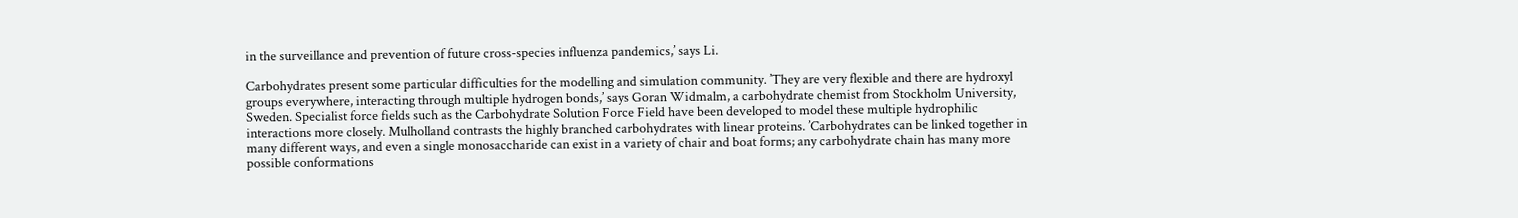in the surveillance and prevention of future cross-species influenza pandemics,’ says Li.

Carbohydrates present some particular difficulties for the modelling and simulation community. ’They are very flexible and there are hydroxyl groups everywhere, interacting through multiple hydrogen bonds,’ says Goran Widmalm, a carbohydrate chemist from Stockholm University, Sweden. Specialist force fields such as the Carbohydrate Solution Force Field have been developed to model these multiple hydrophilic interactions more closely. Mulholland contrasts the highly branched carbohydrates with linear proteins. ’Carbohydrates can be linked together in many different ways, and even a single monosaccharide can exist in a variety of chair and boat forms; any carbohydrate chain has many more possible conformations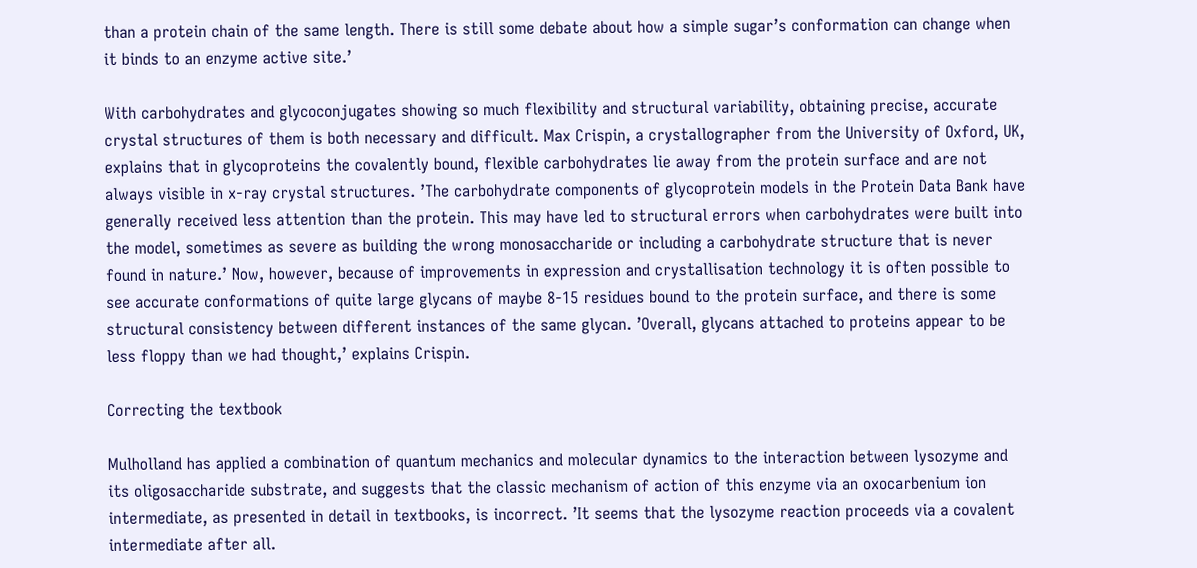than a protein chain of the same length. There is still some debate about how a simple sugar’s conformation can change when it binds to an enzyme active site.’

With carbohydrates and glycoconjugates showing so much flexibility and structural variability, obtaining precise, accurate crystal structures of them is both necessary and difficult. Max Crispin, a crystallographer from the University of Oxford, UK, explains that in glycoproteins the covalently bound, flexible carbohydrates lie away from the protein surface and are not always visible in x-ray crystal structures. ’The carbohydrate components of glycoprotein models in the Protein Data Bank have generally received less attention than the protein. This may have led to structural errors when carbohydrates were built into the model, sometimes as severe as building the wrong monosaccharide or including a carbohydrate structure that is never found in nature.’ Now, however, because of improvements in expression and crystallisation technology it is often possible to see accurate conformations of quite large glycans of maybe 8-15 residues bound to the protein surface, and there is some structural consistency between different instances of the same glycan. ’Overall, glycans attached to proteins appear to be less floppy than we had thought,’ explains Crispin.

Correcting the textbook

Mulholland has applied a combination of quantum mechanics and molecular dynamics to the interaction between lysozyme and its oligosaccharide substrate, and suggests that the classic mechanism of action of this enzyme via an oxocarbenium ion intermediate, as presented in detail in textbooks, is incorrect. ’It seems that the lysozyme reaction proceeds via a covalent intermediate after all.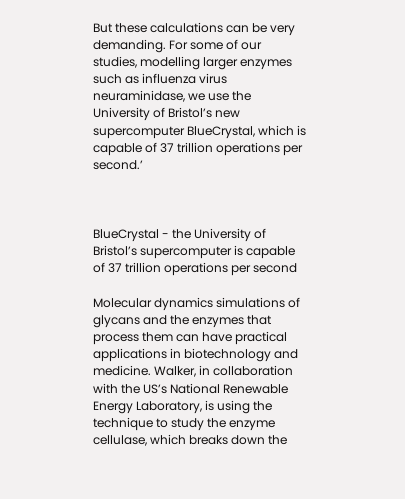But these calculations can be very demanding. For some of our studies, modelling larger enzymes such as influenza virus neuraminidase, we use the University of Bristol’s new supercomputer BlueCrystal, which is capable of 37 trillion operations per second.’



BlueCrystal - the University of Bristol’s supercomputer is capable of 37 trillion operations per second

Molecular dynamics simulations of glycans and the enzymes that process them can have practical applications in biotechnology and medicine. Walker, in collaboration with the US’s National Renewable Energy Laboratory, is using the technique to study the enzyme cellulase, which breaks down the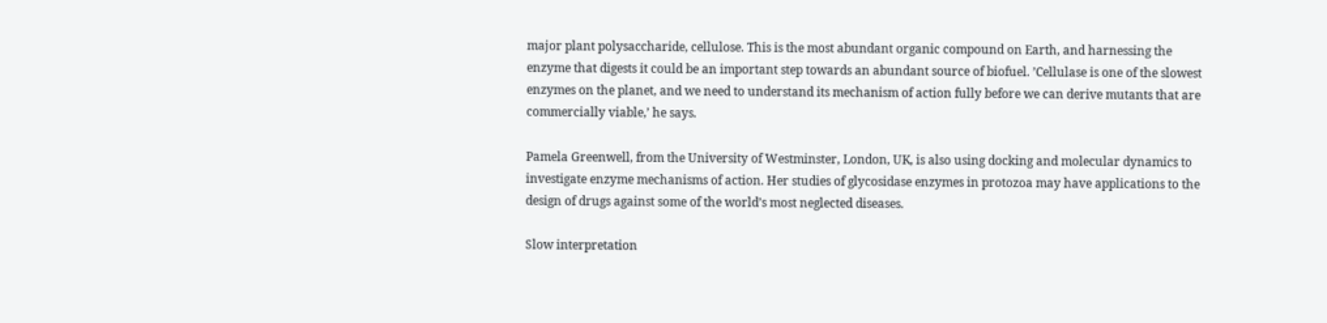major plant polysaccharide, cellulose. This is the most abundant organic compound on Earth, and harnessing the enzyme that digests it could be an important step towards an abundant source of biofuel. ’Cellulase is one of the slowest enzymes on the planet, and we need to understand its mechanism of action fully before we can derive mutants that are commercially viable,’ he says.

Pamela Greenwell, from the University of Westminster, London, UK, is also using docking and molecular dynamics to investigate enzyme mechanisms of action. Her studies of glycosidase enzymes in protozoa may have applications to the design of drugs against some of the world’s most neglected diseases.

Slow interpretation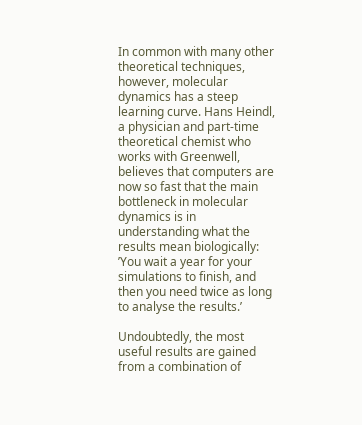In common with many other theoretical techniques, however, molecular dynamics has a steep learning curve. Hans Heindl, a physician and part-time theoretical chemist who works with Greenwell, believes that computers are now so fast that the main bottleneck in molecular dynamics is in understanding what the results mean biologically: ’You wait a year for your simulations to finish, and then you need twice as long to analyse the results.’

Undoubtedly, the most useful results are gained from a combination of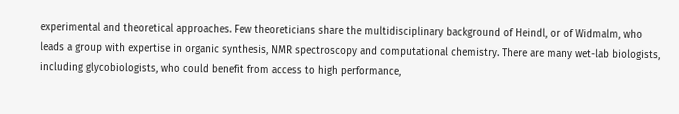experimental and theoretical approaches. Few theoreticians share the multidisciplinary background of Heindl, or of Widmalm, who leads a group with expertise in organic synthesis, NMR spectroscopy and computational chemistry. There are many wet-lab biologists, including glycobiologists, who could benefit from access to high performance,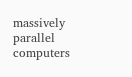massively parallel computers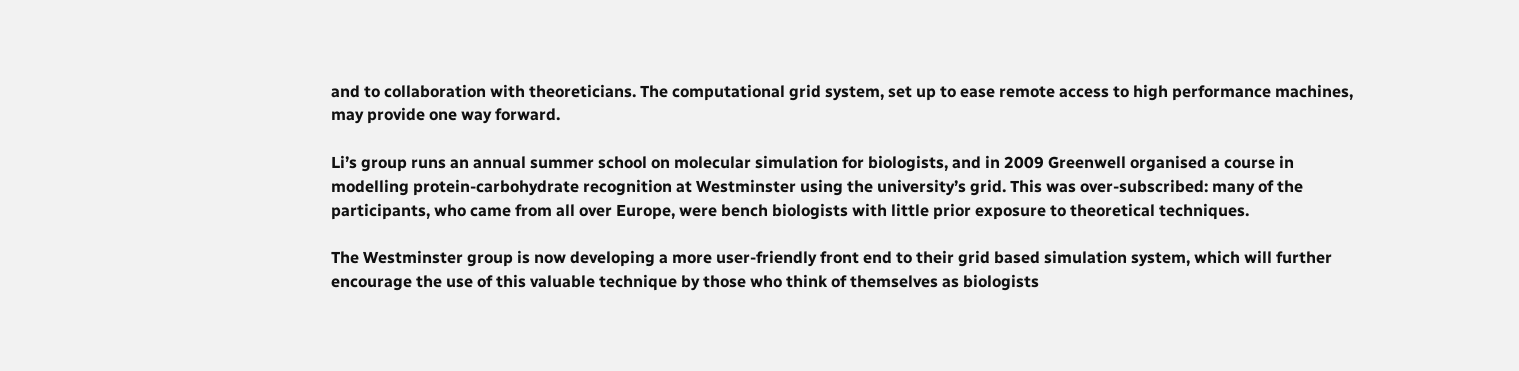and to collaboration with theoreticians. The computational grid system, set up to ease remote access to high performance machines, may provide one way forward.

Li’s group runs an annual summer school on molecular simulation for biologists, and in 2009 Greenwell organised a course in modelling protein-carbohydrate recognition at Westminster using the university’s grid. This was over-subscribed: many of the participants, who came from all over Europe, were bench biologists with little prior exposure to theoretical techniques.

The Westminster group is now developing a more user-friendly front end to their grid based simulation system, which will further encourage the use of this valuable technique by those who think of themselves as biologists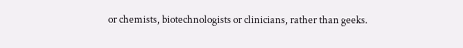or chemists, biotechnologists or clinicians, rather than geeks.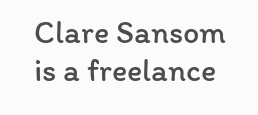Clare Sansom is a freelance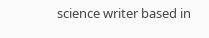science writer based in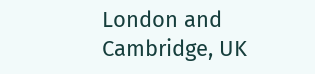London and Cambridge, UK